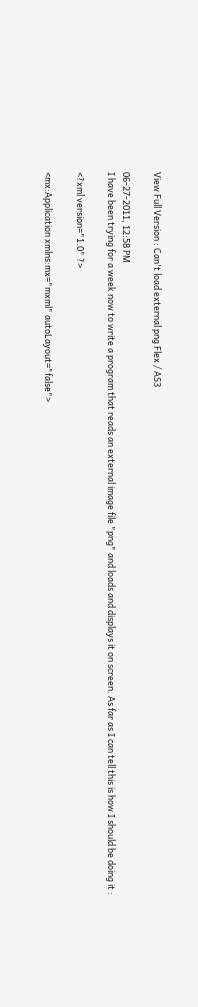View Full Version : Can't load external png Flex / AS3

06-27-2011, 12:58 PM
I have been trying for a week now to write a program that reads an external image file "png" and loads and displays it on screen. As far as I can tell this is how I should be doing it :

<?xml version="1.0" ?>

<mx:Application xmlns:mx="mxml" autoLayout="false">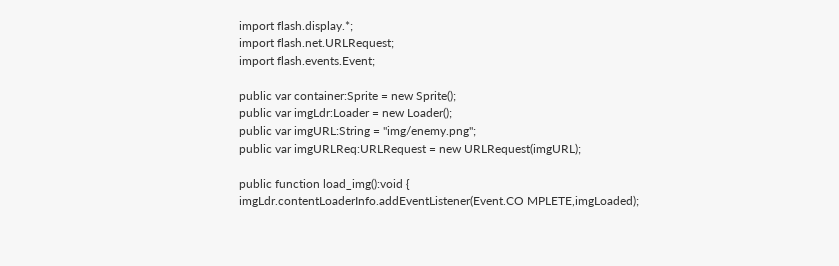import flash.display.*;
import flash.net.URLRequest;
import flash.events.Event;

public var container:Sprite = new Sprite();
public var imgLdr:Loader = new Loader();
public var imgURL:String = "img/enemy.png";
public var imgURLReq:URLRequest = new URLRequest(imgURL);

public function load_img():void {
imgLdr.contentLoaderInfo.addEventListener(Event.CO MPLETE,imgLoaded);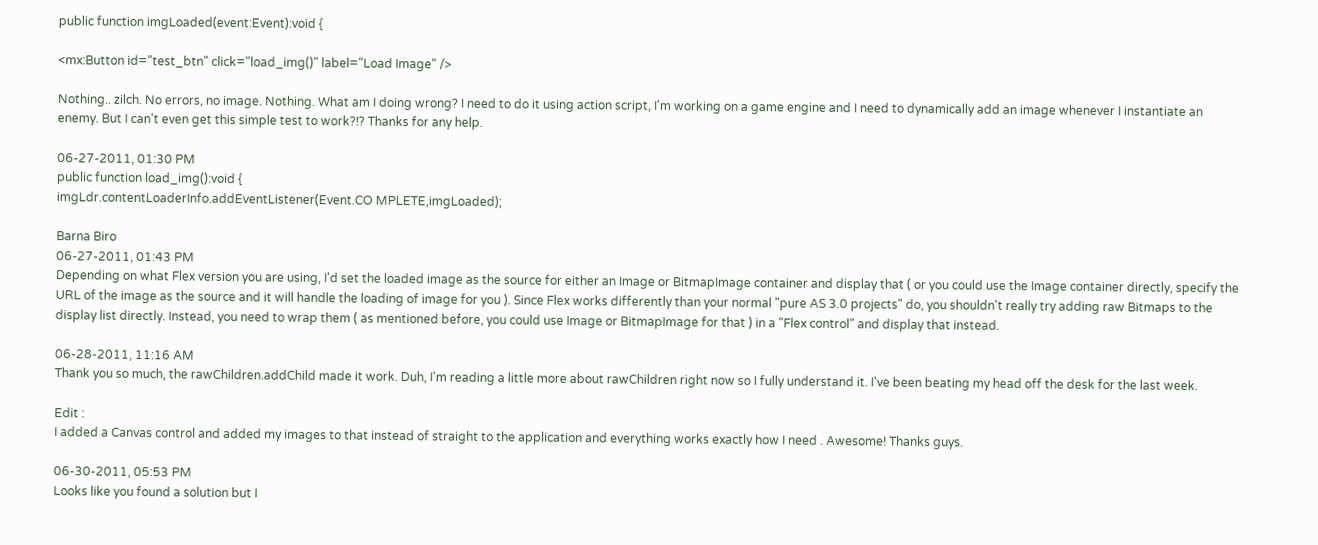public function imgLoaded(event:Event):void {

<mx:Button id="test_btn" click="load_img()" label="Load Image" />

Nothing.. zilch. No errors, no image. Nothing. What am I doing wrong? I need to do it using action script, I'm working on a game engine and I need to dynamically add an image whenever I instantiate an enemy. But I can't even get this simple test to work?!? Thanks for any help.

06-27-2011, 01:30 PM
public function load_img():void {
imgLdr.contentLoaderInfo.addEventListener(Event.CO MPLETE,imgLoaded);

Barna Biro
06-27-2011, 01:43 PM
Depending on what Flex version you are using, I'd set the loaded image as the source for either an Image or BitmapImage container and display that ( or you could use the Image container directly, specify the URL of the image as the source and it will handle the loading of image for you ). Since Flex works differently than your normal "pure AS 3.0 projects" do, you shouldn't really try adding raw Bitmaps to the display list directly. Instead, you need to wrap them ( as mentioned before, you could use Image or BitmapImage for that ) in a "Flex control" and display that instead.

06-28-2011, 11:16 AM
Thank you so much, the rawChildren.addChild made it work. Duh, I'm reading a little more about rawChildren right now so I fully understand it. I've been beating my head off the desk for the last week.

Edit :
I added a Canvas control and added my images to that instead of straight to the application and everything works exactly how I need . Awesome! Thanks guys.

06-30-2011, 05:53 PM
Looks like you found a solution but I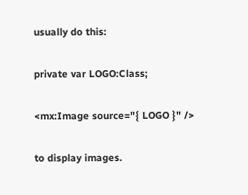usually do this:

private var LOGO:Class;

<mx:Image source="{ LOGO }" />

to display images.